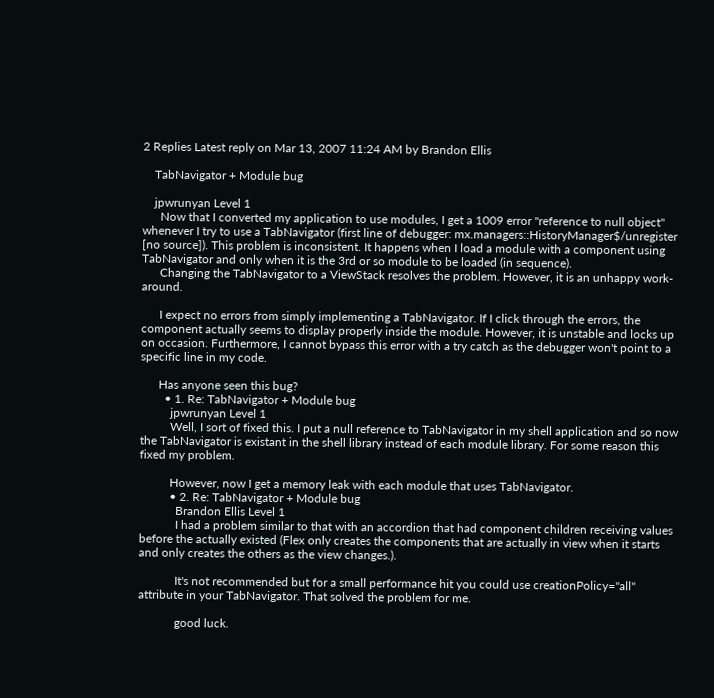2 Replies Latest reply on Mar 13, 2007 11:24 AM by Brandon Ellis

    TabNavigator + Module bug

    jpwrunyan Level 1
      Now that I converted my application to use modules, I get a 1009 error "reference to null object" whenever I try to use a TabNavigator (first line of debugger: mx.managers::HistoryManager$/unregister [no source]). This problem is inconsistent. It happens when I load a module with a component using TabNavigator and only when it is the 3rd or so module to be loaded (in sequence).
      Changing the TabNavigator to a ViewStack resolves the problem. However, it is an unhappy work-around.

      I expect no errors from simply implementing a TabNavigator. If I click through the errors, the component actually seems to display properly inside the module. However, it is unstable and locks up on occasion. Furthermore, I cannot bypass this error with a try catch as the debugger won't point to a specific line in my code.

      Has anyone seen this bug?
        • 1. Re: TabNavigator + Module bug
          jpwrunyan Level 1
          Well, I sort of fixed this. I put a null reference to TabNavigator in my shell application and so now the TabNavigator is existant in the shell library instead of each module library. For some reason this fixed my problem.

          However, now I get a memory leak with each module that uses TabNavigator.
          • 2. Re: TabNavigator + Module bug
            Brandon Ellis Level 1
            I had a problem similar to that with an accordion that had component children receiving values before the actually existed (Flex only creates the components that are actually in view when it starts and only creates the others as the view changes.).

            It's not recommended but for a small performance hit you could use creationPolicy="all" attribute in your TabNavigator. That solved the problem for me.

            good luck.